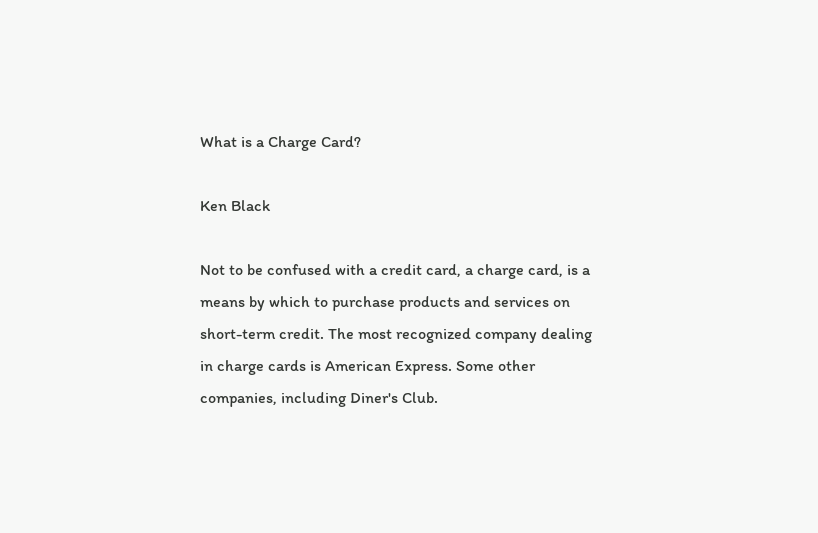What is a Charge Card?

Ken Black

Not to be confused with a credit card, a charge card, is a means by which to purchase products and services on short-term credit. The most recognized company dealing in charge cards is American Express. Some other companies, including Diner's Club.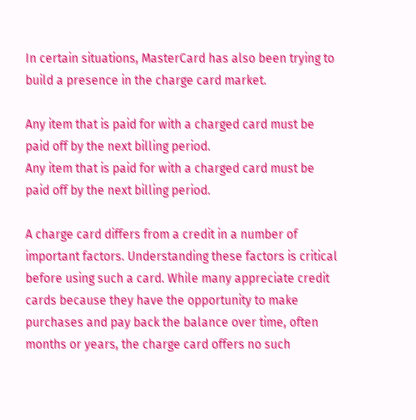In certain situations, MasterCard has also been trying to build a presence in the charge card market.

Any item that is paid for with a charged card must be paid off by the next billing period.
Any item that is paid for with a charged card must be paid off by the next billing period.

A charge card differs from a credit in a number of important factors. Understanding these factors is critical before using such a card. While many appreciate credit cards because they have the opportunity to make purchases and pay back the balance over time, often months or years, the charge card offers no such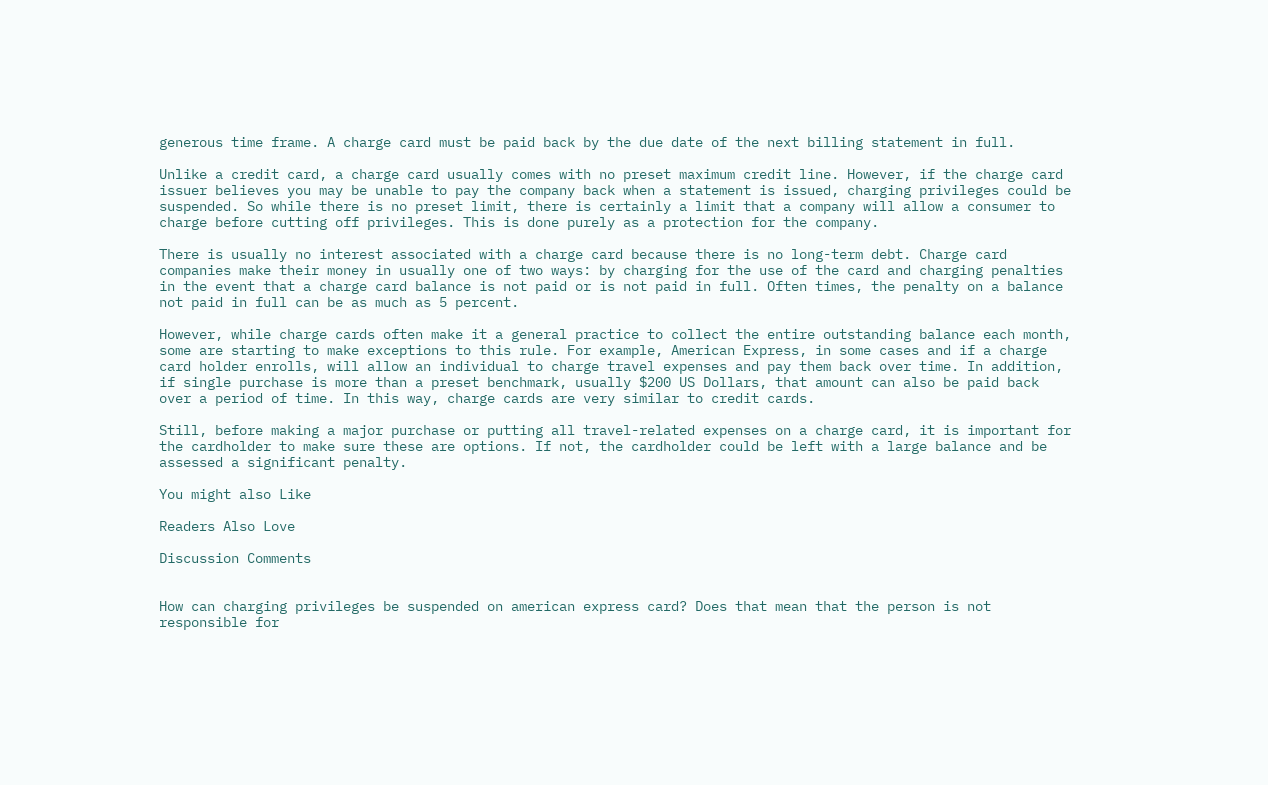generous time frame. A charge card must be paid back by the due date of the next billing statement in full.

Unlike a credit card, a charge card usually comes with no preset maximum credit line. However, if the charge card issuer believes you may be unable to pay the company back when a statement is issued, charging privileges could be suspended. So while there is no preset limit, there is certainly a limit that a company will allow a consumer to charge before cutting off privileges. This is done purely as a protection for the company.

There is usually no interest associated with a charge card because there is no long-term debt. Charge card companies make their money in usually one of two ways: by charging for the use of the card and charging penalties in the event that a charge card balance is not paid or is not paid in full. Often times, the penalty on a balance not paid in full can be as much as 5 percent.

However, while charge cards often make it a general practice to collect the entire outstanding balance each month, some are starting to make exceptions to this rule. For example, American Express, in some cases and if a charge card holder enrolls, will allow an individual to charge travel expenses and pay them back over time. In addition, if single purchase is more than a preset benchmark, usually $200 US Dollars, that amount can also be paid back over a period of time. In this way, charge cards are very similar to credit cards.

Still, before making a major purchase or putting all travel-related expenses on a charge card, it is important for the cardholder to make sure these are options. If not, the cardholder could be left with a large balance and be assessed a significant penalty.

You might also Like

Readers Also Love

Discussion Comments


How can charging privileges be suspended on american express card? Does that mean that the person is not responsible for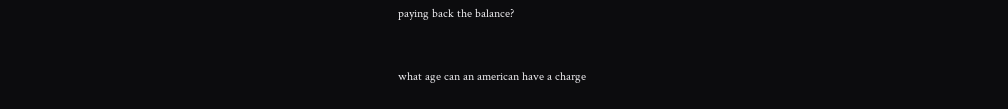paying back the balance?


what age can an american have a charge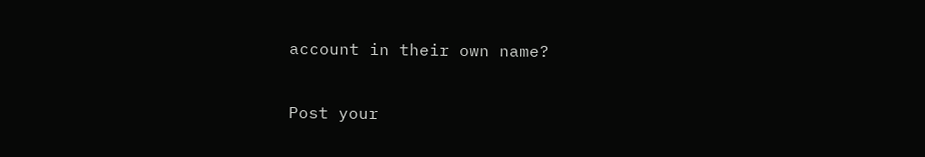account in their own name?

Post your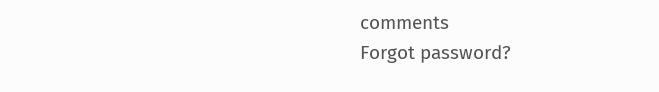comments
Forgot password?